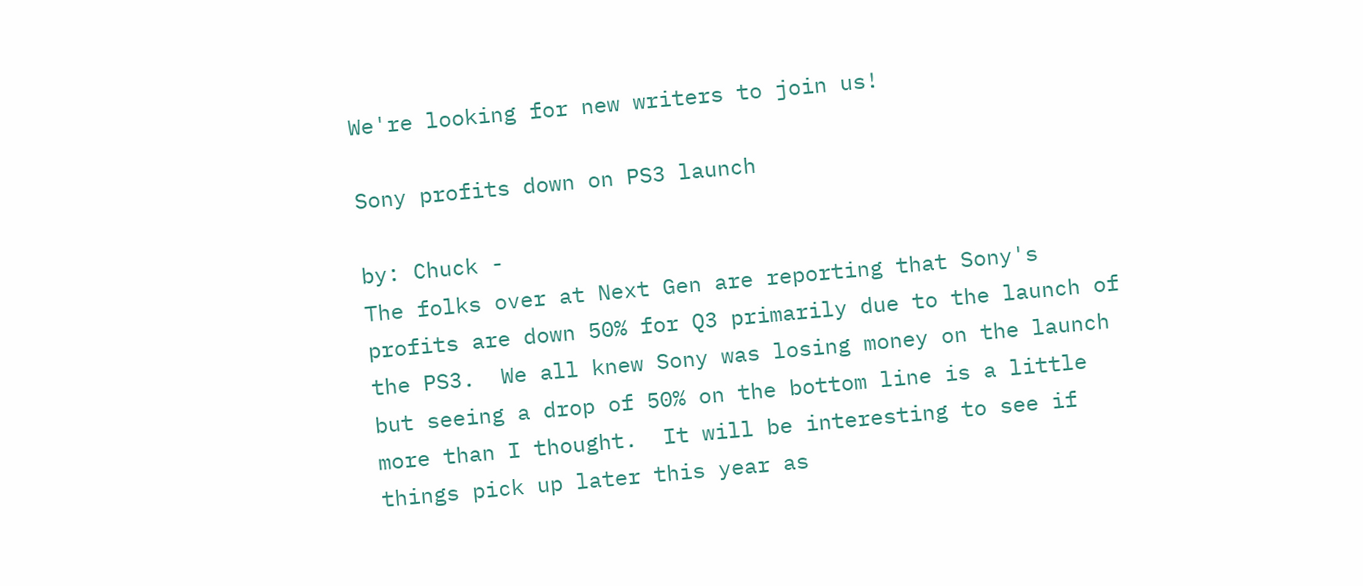We're looking for new writers to join us!

Sony profits down on PS3 launch

by: Chuck -
The folks over at Next Gen are reporting that Sony's profits are down 50% for Q3 primarily due to the launch of the PS3.  We all knew Sony was losing money on the launch but seeing a drop of 50% on the bottom line is a little more than I thought.  It will be interesting to see if things pick up later this year as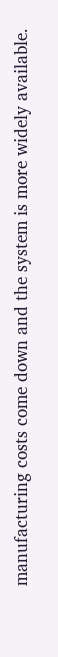manufacturing costs come down and the system is more widely available.